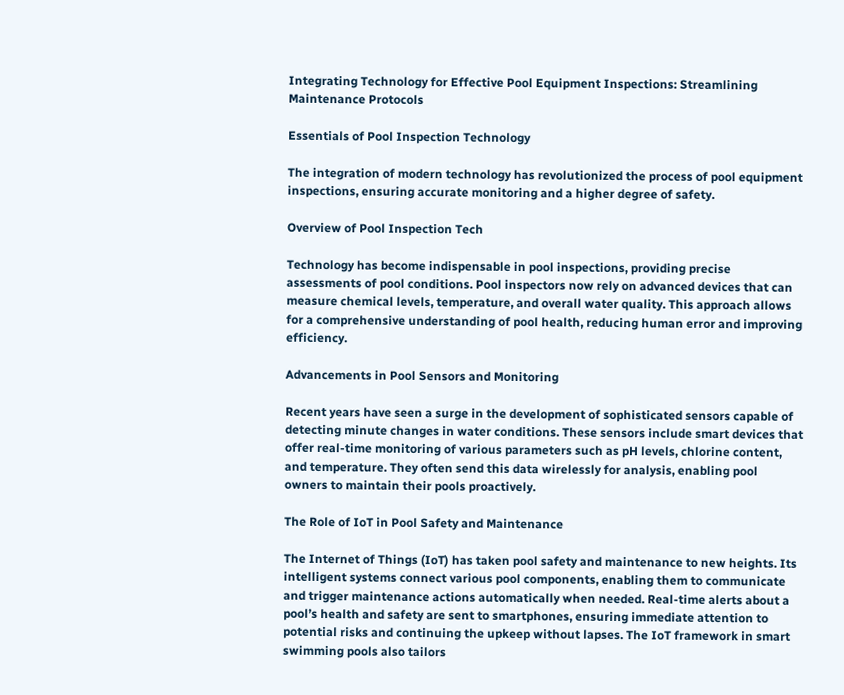Integrating Technology for Effective Pool Equipment Inspections: Streamlining Maintenance Protocols

Essentials of Pool Inspection Technology

The integration of modern technology has revolutionized the process of pool equipment inspections, ensuring accurate monitoring and a higher degree of safety.

Overview of Pool Inspection Tech

Technology has become indispensable in pool inspections, providing precise assessments of pool conditions. Pool inspectors now rely on advanced devices that can measure chemical levels, temperature, and overall water quality. This approach allows for a comprehensive understanding of pool health, reducing human error and improving efficiency.

Advancements in Pool Sensors and Monitoring

Recent years have seen a surge in the development of sophisticated sensors capable of detecting minute changes in water conditions. These sensors include smart devices that offer real-time monitoring of various parameters such as pH levels, chlorine content, and temperature. They often send this data wirelessly for analysis, enabling pool owners to maintain their pools proactively.

The Role of IoT in Pool Safety and Maintenance

The Internet of Things (IoT) has taken pool safety and maintenance to new heights. Its intelligent systems connect various pool components, enabling them to communicate and trigger maintenance actions automatically when needed. Real-time alerts about a pool’s health and safety are sent to smartphones, ensuring immediate attention to potential risks and continuing the upkeep without lapses. The IoT framework in smart swimming pools also tailors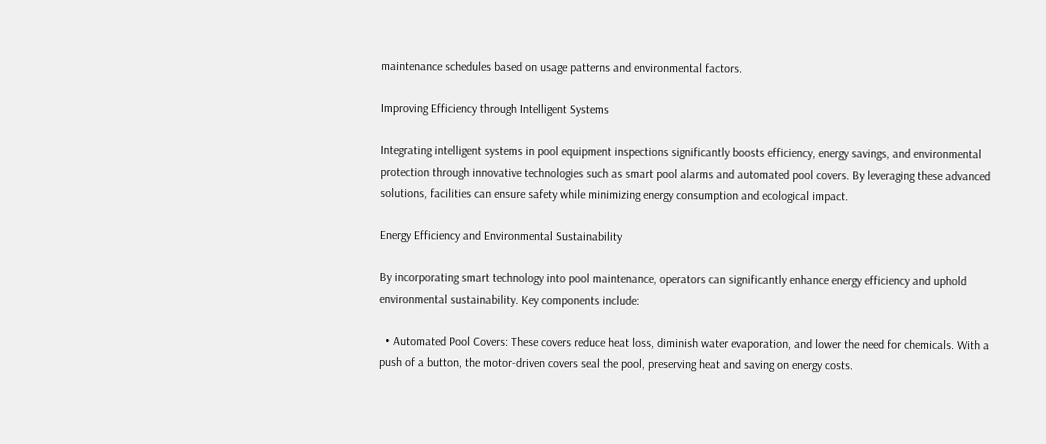maintenance schedules based on usage patterns and environmental factors.

Improving Efficiency through Intelligent Systems

Integrating intelligent systems in pool equipment inspections significantly boosts efficiency, energy savings, and environmental protection through innovative technologies such as smart pool alarms and automated pool covers. By leveraging these advanced solutions, facilities can ensure safety while minimizing energy consumption and ecological impact.

Energy Efficiency and Environmental Sustainability

By incorporating smart technology into pool maintenance, operators can significantly enhance energy efficiency and uphold environmental sustainability. Key components include:

  • Automated Pool Covers: These covers reduce heat loss, diminish water evaporation, and lower the need for chemicals. With a push of a button, the motor-driven covers seal the pool, preserving heat and saving on energy costs.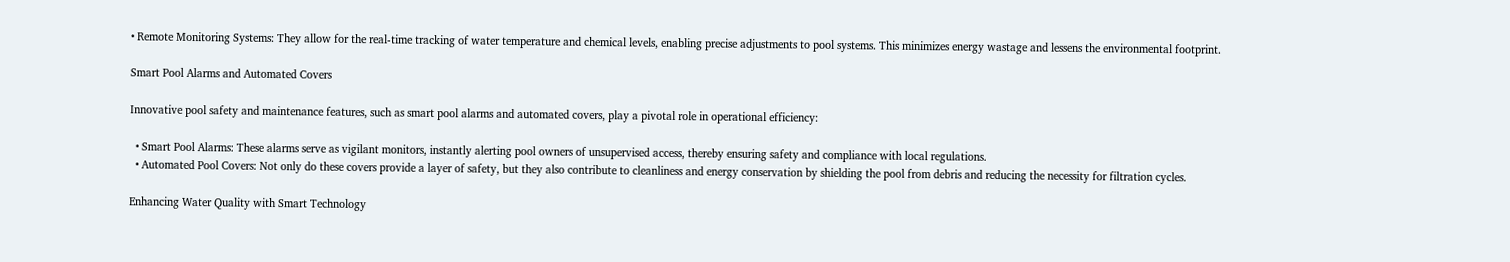• Remote Monitoring Systems: They allow for the real-time tracking of water temperature and chemical levels, enabling precise adjustments to pool systems. This minimizes energy wastage and lessens the environmental footprint.

Smart Pool Alarms and Automated Covers

Innovative pool safety and maintenance features, such as smart pool alarms and automated covers, play a pivotal role in operational efficiency:

  • Smart Pool Alarms: These alarms serve as vigilant monitors, instantly alerting pool owners of unsupervised access, thereby ensuring safety and compliance with local regulations.
  • Automated Pool Covers: Not only do these covers provide a layer of safety, but they also contribute to cleanliness and energy conservation by shielding the pool from debris and reducing the necessity for filtration cycles.

Enhancing Water Quality with Smart Technology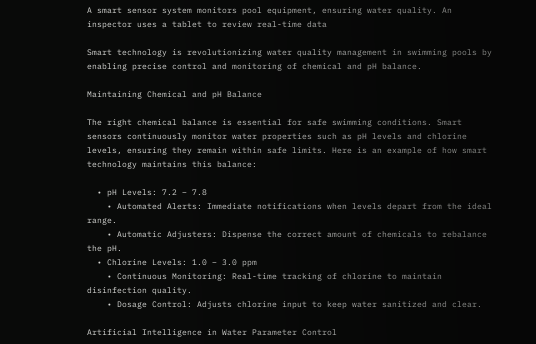A smart sensor system monitors pool equipment, ensuring water quality. An inspector uses a tablet to review real-time data

Smart technology is revolutionizing water quality management in swimming pools by enabling precise control and monitoring of chemical and pH balance.

Maintaining Chemical and pH Balance

The right chemical balance is essential for safe swimming conditions. Smart sensors continuously monitor water properties such as pH levels and chlorine levels, ensuring they remain within safe limits. Here is an example of how smart technology maintains this balance:

  • pH Levels: 7.2 – 7.8
    • Automated Alerts: Immediate notifications when levels depart from the ideal range.
    • Automatic Adjusters: Dispense the correct amount of chemicals to rebalance the pH.
  • Chlorine Levels: 1.0 – 3.0 ppm
    • Continuous Monitoring: Real-time tracking of chlorine to maintain disinfection quality.
    • Dosage Control: Adjusts chlorine input to keep water sanitized and clear.

Artificial Intelligence in Water Parameter Control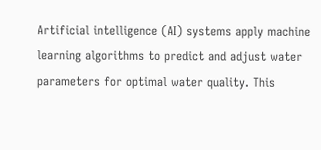Artificial intelligence (AI) systems apply machine learning algorithms to predict and adjust water parameters for optimal water quality. This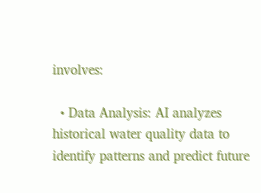involves:

  • Data Analysis: AI analyzes historical water quality data to identify patterns and predict future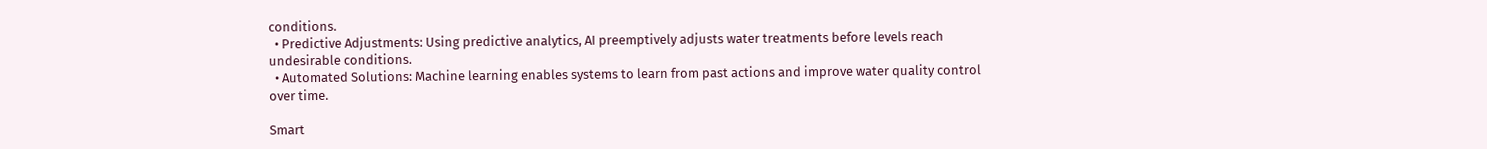conditions.
  • Predictive Adjustments: Using predictive analytics, AI preemptively adjusts water treatments before levels reach undesirable conditions.
  • Automated Solutions: Machine learning enables systems to learn from past actions and improve water quality control over time.

Smart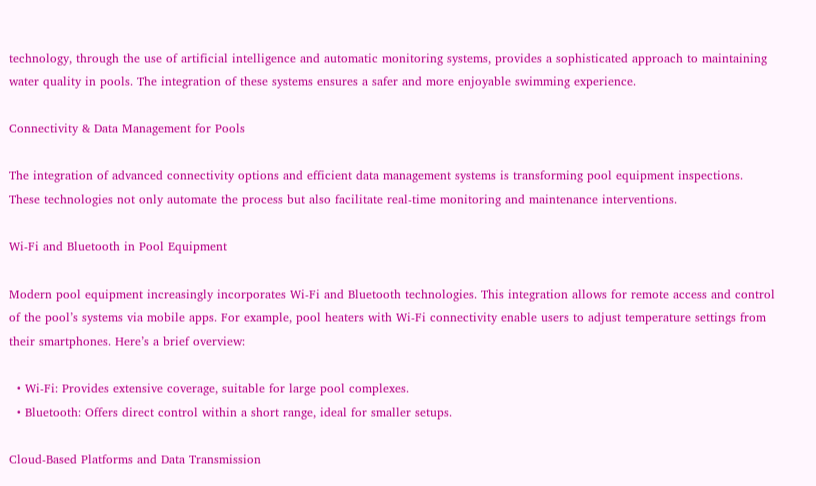technology, through the use of artificial intelligence and automatic monitoring systems, provides a sophisticated approach to maintaining water quality in pools. The integration of these systems ensures a safer and more enjoyable swimming experience.

Connectivity & Data Management for Pools

The integration of advanced connectivity options and efficient data management systems is transforming pool equipment inspections. These technologies not only automate the process but also facilitate real-time monitoring and maintenance interventions.

Wi-Fi and Bluetooth in Pool Equipment

Modern pool equipment increasingly incorporates Wi-Fi and Bluetooth technologies. This integration allows for remote access and control of the pool’s systems via mobile apps. For example, pool heaters with Wi-Fi connectivity enable users to adjust temperature settings from their smartphones. Here’s a brief overview:

  • Wi-Fi: Provides extensive coverage, suitable for large pool complexes.
  • Bluetooth: Offers direct control within a short range, ideal for smaller setups.

Cloud-Based Platforms and Data Transmission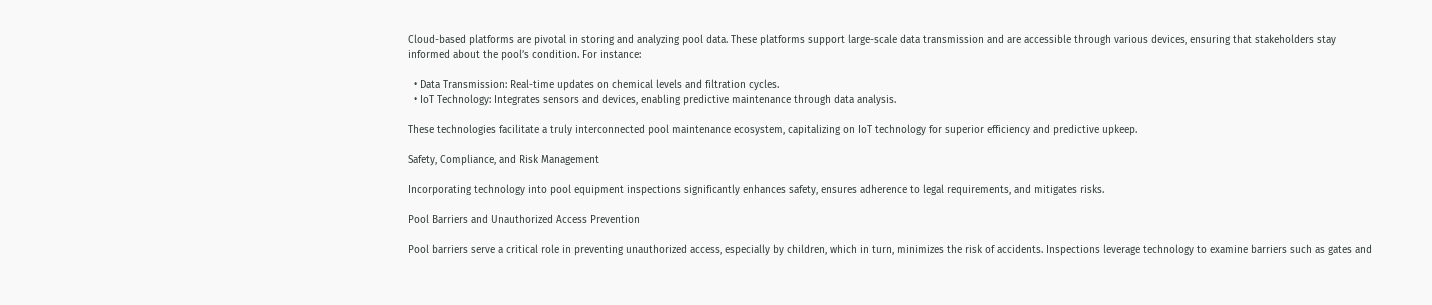Cloud-based platforms are pivotal in storing and analyzing pool data. These platforms support large-scale data transmission and are accessible through various devices, ensuring that stakeholders stay informed about the pool’s condition. For instance:

  • Data Transmission: Real-time updates on chemical levels and filtration cycles.
  • IoT Technology: Integrates sensors and devices, enabling predictive maintenance through data analysis.

These technologies facilitate a truly interconnected pool maintenance ecosystem, capitalizing on IoT technology for superior efficiency and predictive upkeep.

Safety, Compliance, and Risk Management

Incorporating technology into pool equipment inspections significantly enhances safety, ensures adherence to legal requirements, and mitigates risks.

Pool Barriers and Unauthorized Access Prevention

Pool barriers serve a critical role in preventing unauthorized access, especially by children, which in turn, minimizes the risk of accidents. Inspections leverage technology to examine barriers such as gates and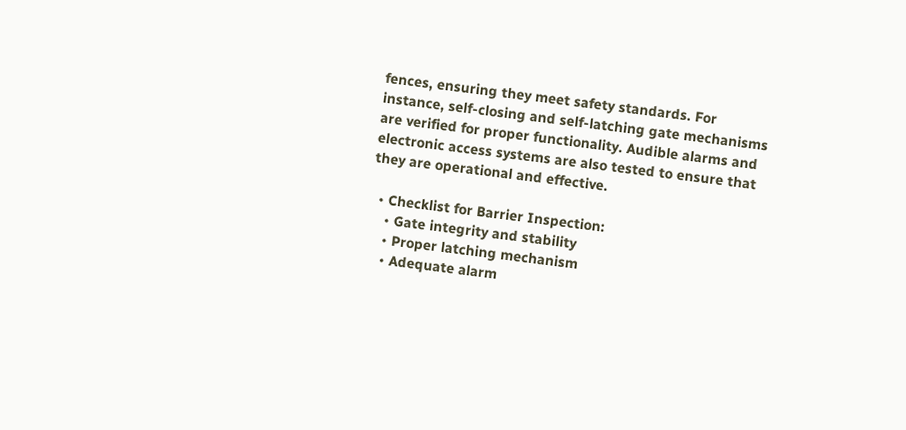fences, ensuring they meet safety standards. For instance, self-closing and self-latching gate mechanisms are verified for proper functionality. Audible alarms and electronic access systems are also tested to ensure that they are operational and effective.

  • Checklist for Barrier Inspection:
    • Gate integrity and stability
    • Proper latching mechanism
    • Adequate alarm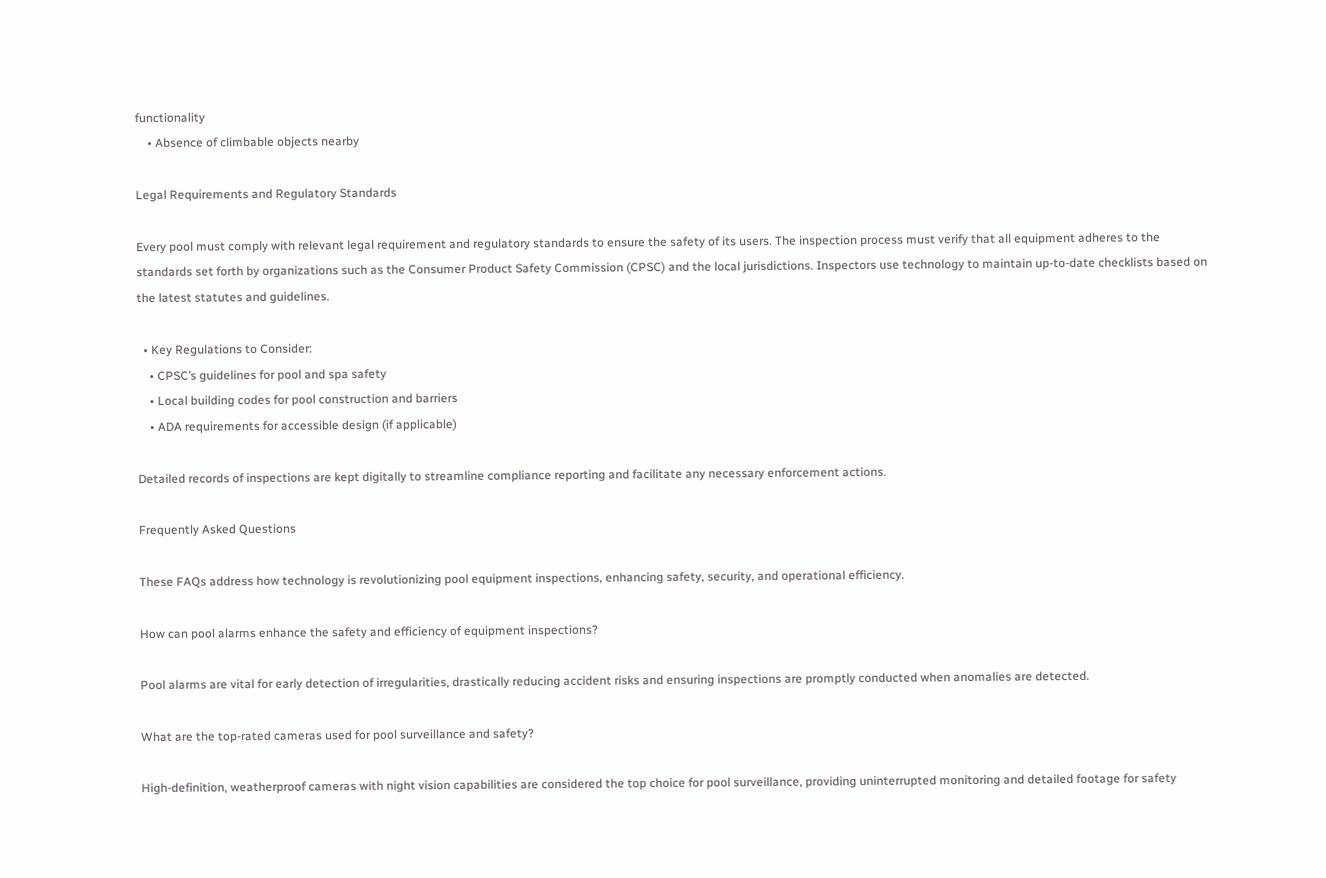functionality
    • Absence of climbable objects nearby

Legal Requirements and Regulatory Standards

Every pool must comply with relevant legal requirement and regulatory standards to ensure the safety of its users. The inspection process must verify that all equipment adheres to the standards set forth by organizations such as the Consumer Product Safety Commission (CPSC) and the local jurisdictions. Inspectors use technology to maintain up-to-date checklists based on the latest statutes and guidelines.

  • Key Regulations to Consider:
    • CPSC’s guidelines for pool and spa safety
    • Local building codes for pool construction and barriers
    • ADA requirements for accessible design (if applicable)

Detailed records of inspections are kept digitally to streamline compliance reporting and facilitate any necessary enforcement actions.

Frequently Asked Questions

These FAQs address how technology is revolutionizing pool equipment inspections, enhancing safety, security, and operational efficiency.

How can pool alarms enhance the safety and efficiency of equipment inspections?

Pool alarms are vital for early detection of irregularities, drastically reducing accident risks and ensuring inspections are promptly conducted when anomalies are detected.

What are the top-rated cameras used for pool surveillance and safety?

High-definition, weatherproof cameras with night vision capabilities are considered the top choice for pool surveillance, providing uninterrupted monitoring and detailed footage for safety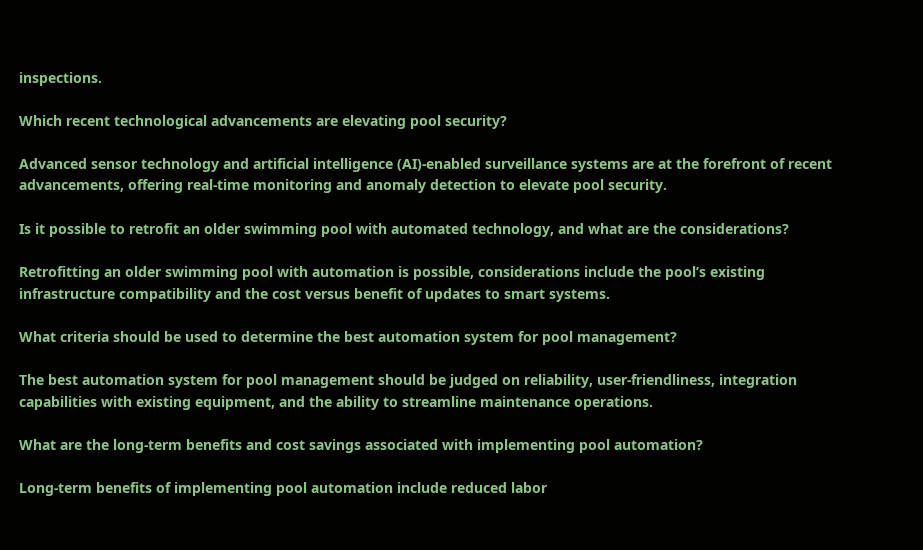inspections.

Which recent technological advancements are elevating pool security?

Advanced sensor technology and artificial intelligence (AI)-enabled surveillance systems are at the forefront of recent advancements, offering real-time monitoring and anomaly detection to elevate pool security.

Is it possible to retrofit an older swimming pool with automated technology, and what are the considerations?

Retrofitting an older swimming pool with automation is possible, considerations include the pool’s existing infrastructure compatibility and the cost versus benefit of updates to smart systems.

What criteria should be used to determine the best automation system for pool management?

The best automation system for pool management should be judged on reliability, user-friendliness, integration capabilities with existing equipment, and the ability to streamline maintenance operations.

What are the long-term benefits and cost savings associated with implementing pool automation?

Long-term benefits of implementing pool automation include reduced labor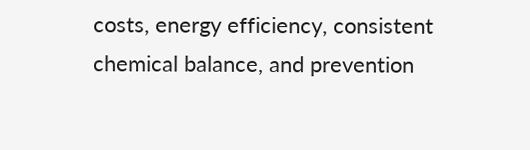costs, energy efficiency, consistent chemical balance, and prevention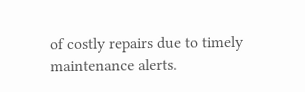of costly repairs due to timely maintenance alerts.